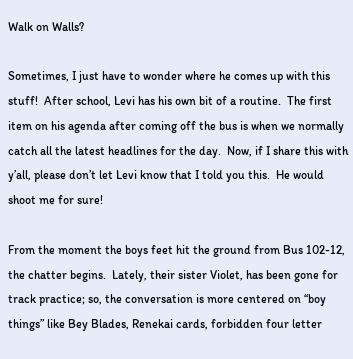Walk on Walls?

Sometimes, I just have to wonder where he comes up with this stuff!  After school, Levi has his own bit of a routine.  The first item on his agenda after coming off the bus is when we normally catch all the latest headlines for the day.  Now, if I share this with y’all, please don’t let Levi know that I told you this.  He would shoot me for sure!

From the moment the boys feet hit the ground from Bus 102-12, the chatter begins.  Lately, their sister Violet, has been gone for track practice; so, the conversation is more centered on “boy things” like Bey Blades, Renekai cards, forbidden four letter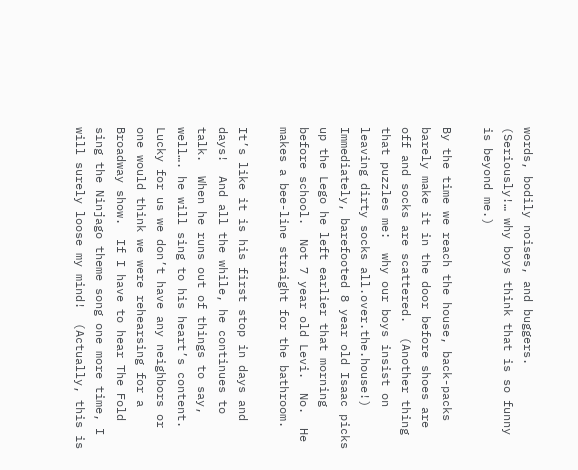words, bodily noises, and buggers.  (Seriously!… why boys think that is so funny is beyond me.)

By the time we reach the house, back-packs barely make it in the door before shoes are off and socks are scattered.  (Another thing that puzzles me:  why our boys insist on leaving dirty socks all.over.the.house!)  Immediately, barefooted 8 year old Isaac picks up the Lego he left earlier that morning before school.  Not 7 year old Levi.  No.  He makes a bee-line straight for the bathroom.

It’s like it is his first stop in days and days!  And all the while, he continues to talk.  When he runs out of things to say, well…. he will sing to his heart’s content.  Lucky for us we don’t have any neighbors or one would think we were rehearsing for a Broadway show.  If I have to hear The Fold sing the Ninjago theme song one more time, I will surely loose my mind!  (Actually, this is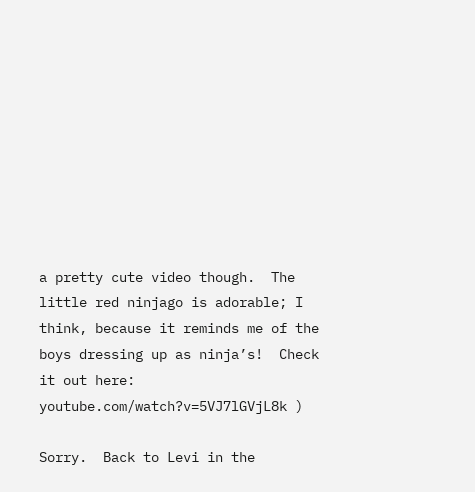a pretty cute video though.  The little red ninjago is adorable; I think, because it reminds me of the boys dressing up as ninja’s!  Check it out here: youtube.com/watch?v=5VJ7lGVjL8k )

Sorry.  Back to Levi in the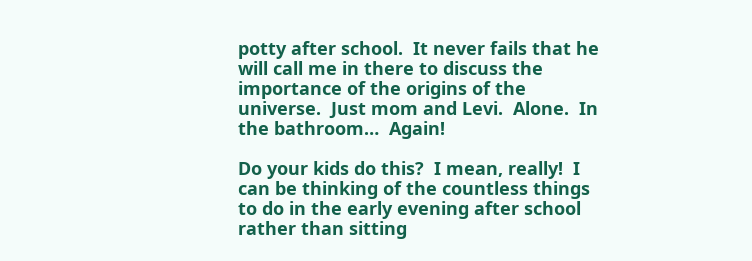potty after school.  It never fails that he will call me in there to discuss the importance of the origins of the universe.  Just mom and Levi.  Alone.  In the bathroom…  Again!

Do your kids do this?  I mean, really!  I can be thinking of the countless things to do in the early evening after school rather than sitting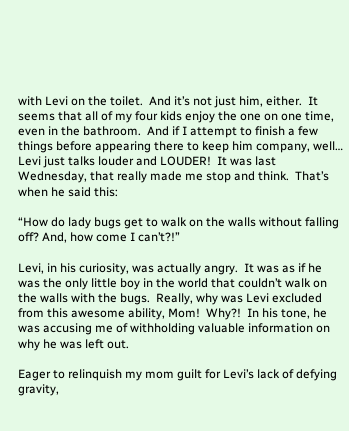with Levi on the toilet.  And it’s not just him, either.  It seems that all of my four kids enjoy the one on one time, even in the bathroom.  And if I attempt to finish a few things before appearing there to keep him company, well… Levi just talks louder and LOUDER!  It was last Wednesday, that really made me stop and think.  That’s when he said this:

“How do lady bugs get to walk on the walls without falling off? And, how come I can’t?!”

Levi, in his curiosity, was actually angry.  It was as if he was the only little boy in the world that couldn’t walk on the walls with the bugs.  Really, why was Levi excluded from this awesome ability, Mom!  Why?!  In his tone, he was accusing me of withholding valuable information on why he was left out.

Eager to relinquish my mom guilt for Levi’s lack of defying gravity,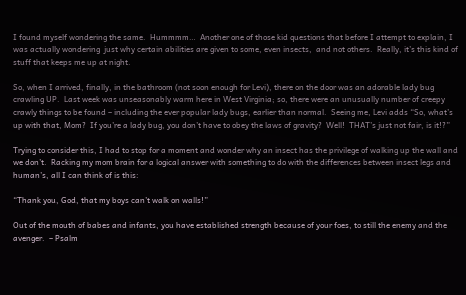I found myself wondering the same.  Hummmm…  Another one of those kid questions that before I attempt to explain, I was actually wondering  just why certain abilities are given to some, even insects,  and not others.  Really, it’s this kind of stuff that keeps me up at night.

So, when I arrived, finally, in the bathroom (not soon enough for Levi), there on the door was an adorable lady bug crawling UP.  Last week was unseasonably warm here in West Virginia; so, there were an unusually number of creepy crawly things to be found – including the ever popular lady bugs, earlier than normal.  Seeing me, Levi adds “So, what’s up with that, Mom?  If you’re a lady bug, you don’t have to obey the laws of gravity?  Well!  THAT’s just not fair, is it!?”

Trying to consider this, I had to stop for a moment and wonder why an insect has the privilege of walking up the wall and we don’t.  Racking my mom brain for a logical answer with something to do with the differences between insect legs and human’s, all I can think of is this:

“Thank you, God, that my boys can’t walk on walls!”

Out of the mouth of babes and infants, you have established strength because of your foes, to still the enemy and the avenger.  – Psalm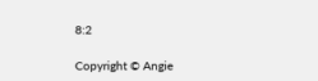8:2

Copyright © Angie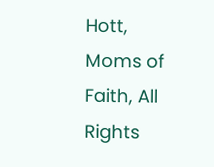Hott, Moms of Faith, All Rights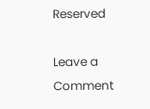Reserved

Leave a Comment